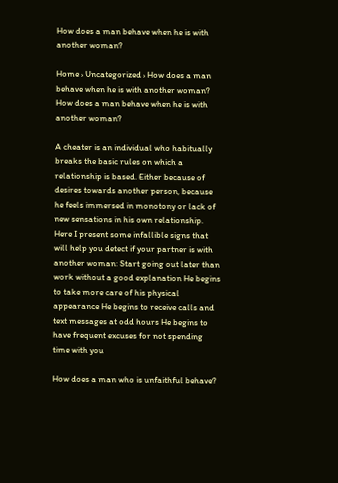How does a man behave when he is with another woman?

Home › Uncategorized › How does a man behave when he is with another woman?
How does a man behave when he is with another woman?

A cheater is an individual who habitually breaks the basic rules on which a relationship is based. Either because of desires towards another person, because he feels immersed in monotony or lack of new sensations in his own relationship. Here I present some infallible signs that will help you detect if your partner is with another woman: Start going out later than work without a good explanation He begins to take more care of his physical appearance He begins to receive calls and text messages at odd hours He begins to have frequent excuses for not spending time with you

How does a man who is unfaithful behave?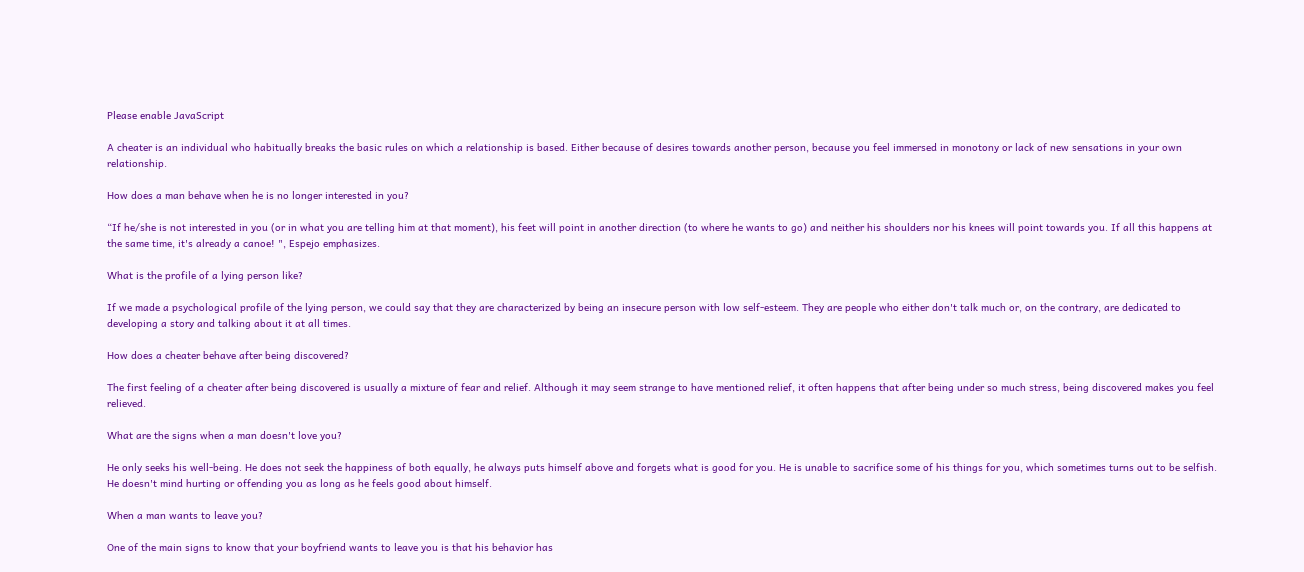Please enable JavaScript

A cheater is an individual who habitually breaks the basic rules on which a relationship is based. Either because of desires towards another person, because you feel immersed in monotony or lack of new sensations in your own relationship.

How does a man behave when he is no longer interested in you?

“If he/she is not interested in you (or in what you are telling him at that moment), his feet will point in another direction (to where he wants to go) and neither his shoulders nor his knees will point towards you. If all this happens at the same time, it's already a canoe! ", Espejo emphasizes.

What is the profile of a lying person like?

If we made a psychological profile of the lying person, we could say that they are characterized by being an insecure person with low self-esteem. They are people who either don't talk much or, on the contrary, are dedicated to developing a story and talking about it at all times.

How does a cheater behave after being discovered?

The first feeling of a cheater after being discovered is usually a mixture of fear and relief. Although it may seem strange to have mentioned relief, it often happens that after being under so much stress, being discovered makes you feel relieved.

What are the signs when a man doesn't love you?

He only seeks his well-being. He does not seek the happiness of both equally, he always puts himself above and forgets what is good for you. He is unable to sacrifice some of his things for you, which sometimes turns out to be selfish. He doesn't mind hurting or offending you as long as he feels good about himself.

When a man wants to leave you?

One of the main signs to know that your boyfriend wants to leave you is that his behavior has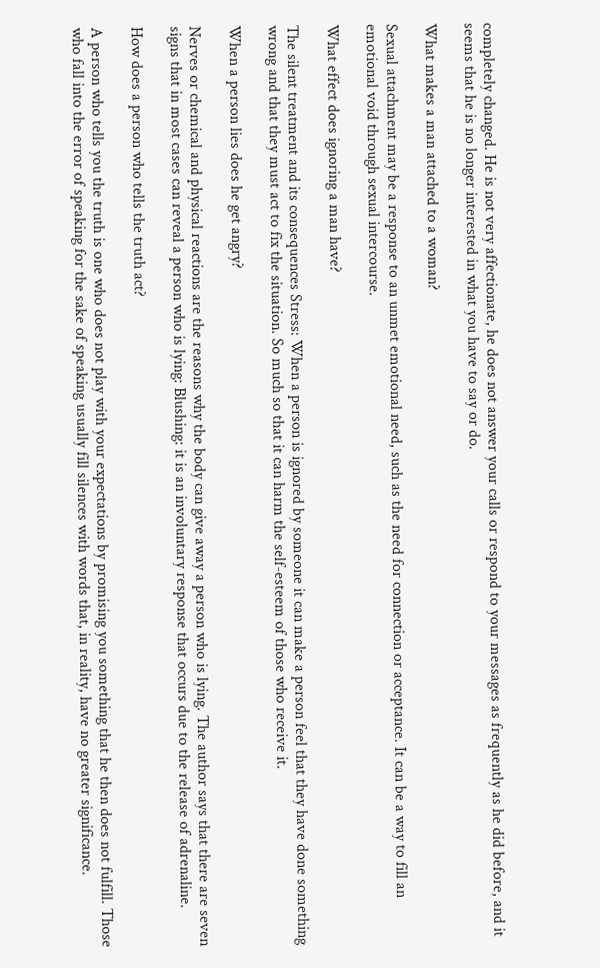completely changed. He is not very affectionate, he does not answer your calls or respond to your messages as frequently as he did before, and it seems that he is no longer interested in what you have to say or do.

What makes a man attached to a woman?

Sexual attachment may be a response to an unmet emotional need, such as the need for connection or acceptance. It can be a way to fill an emotional void through sexual intercourse.

What effect does ignoring a man have?

The silent treatment and its consequences Stress: When a person is ignored by someone it can make a person feel that they have done something wrong and that they must act to fix the situation. So much so that it can harm the self-esteem of those who receive it.

When a person lies does he get angry?

Nerves or chemical and physical reactions are the reasons why the body can give away a person who is lying. The author says that there are seven signs that in most cases can reveal a person who is lying: Blushing: it is an involuntary response that occurs due to the release of adrenaline.

How does a person who tells the truth act?

A person who tells you the truth is one who does not play with your expectations by promising you something that he then does not fulfill. Those who fall into the error of speaking for the sake of speaking usually fill silences with words that, in reality, have no greater significance.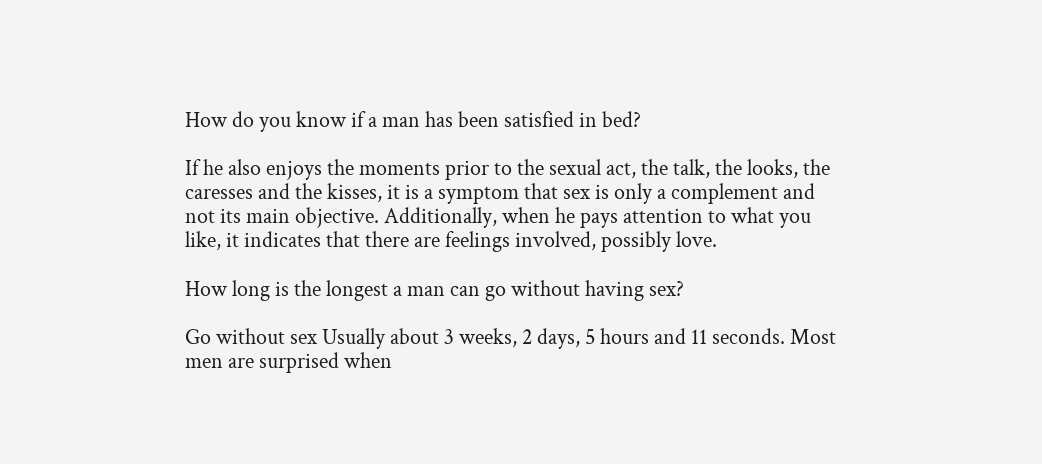How do you know if a man has been satisfied in bed?

If he also enjoys the moments prior to the sexual act, the talk, the looks, the caresses and the kisses, it is a symptom that sex is only a complement and not its main objective. Additionally, when he pays attention to what you like, it indicates that there are feelings involved, possibly love.

How long is the longest a man can go without having sex?

Go without sex Usually about 3 weeks, 2 days, 5 hours and 11 seconds. Most men are surprised when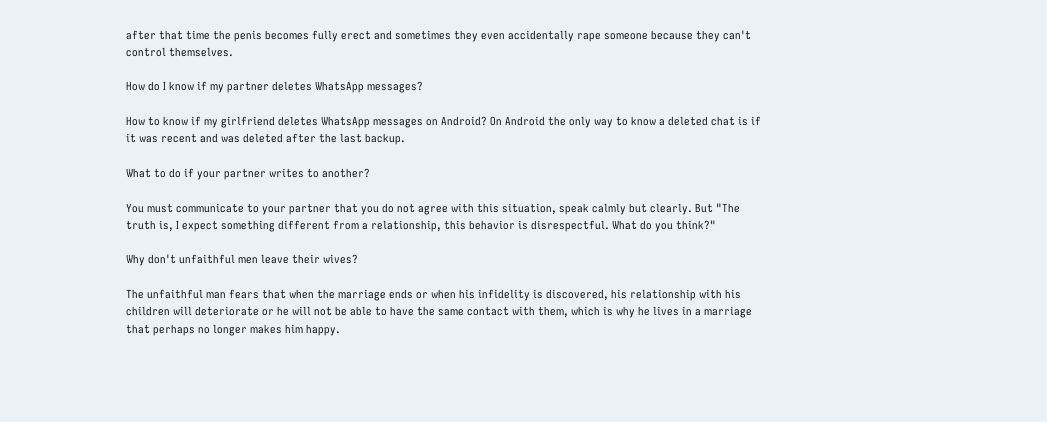after that time the penis becomes fully erect and sometimes they even accidentally rape someone because they can't control themselves.

How do I know if my partner deletes WhatsApp messages?

How to know if my girlfriend deletes WhatsApp messages on Android? On Android the only way to know a deleted chat is if it was recent and was deleted after the last backup.

What to do if your partner writes to another?

You must communicate to your partner that you do not agree with this situation, speak calmly but clearly. But "The truth is, I expect something different from a relationship, this behavior is disrespectful. What do you think?"

Why don't unfaithful men leave their wives?

The unfaithful man fears that when the marriage ends or when his infidelity is discovered, his relationship with his children will deteriorate or he will not be able to have the same contact with them, which is why he lives in a marriage that perhaps no longer makes him happy.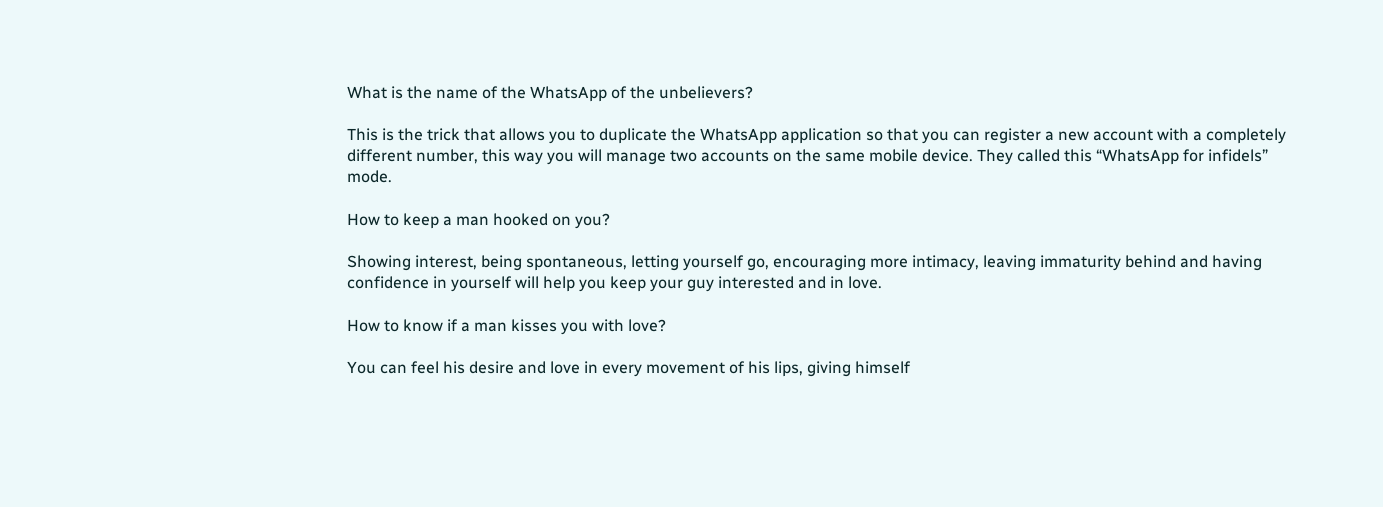What is the name of the WhatsApp of the unbelievers?

This is the trick that allows you to duplicate the WhatsApp application so that you can register a new account with a completely different number, this way you will manage two accounts on the same mobile device. They called this “WhatsApp for infidels” mode.

How to keep a man hooked on you?

Showing interest, being spontaneous, letting yourself go, encouraging more intimacy, leaving immaturity behind and having confidence in yourself will help you keep your guy interested and in love.

How to know if a man kisses you with love?

You can feel his desire and love in every movement of his lips, giving himself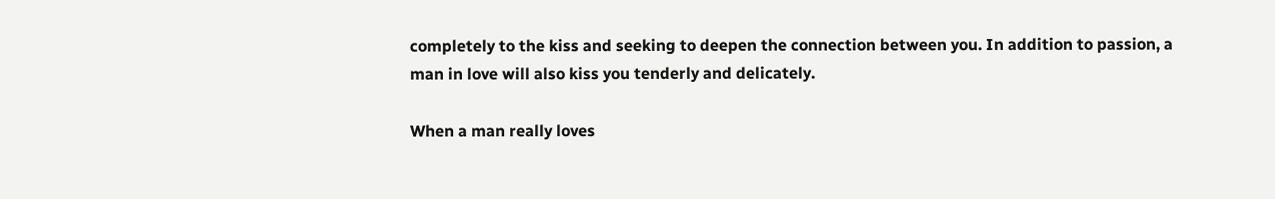completely to the kiss and seeking to deepen the connection between you. In addition to passion, a man in love will also kiss you tenderly and delicately.

When a man really loves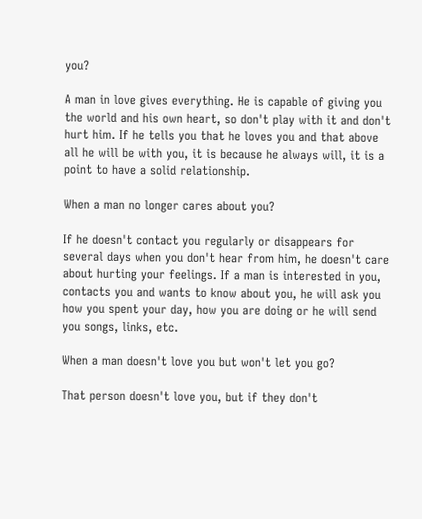you?

A man in love gives everything. He is capable of giving you the world and his own heart, so don't play with it and don't hurt him. If he tells you that he loves you and that above all he will be with you, it is because he always will, it is a point to have a solid relationship.

When a man no longer cares about you?

If he doesn't contact you regularly or disappears for several days when you don't hear from him, he doesn't care about hurting your feelings. If a man is interested in you, contacts you and wants to know about you, he will ask you how you spent your day, how you are doing or he will send you songs, links, etc.

When a man doesn't love you but won't let you go?

That person doesn't love you, but if they don't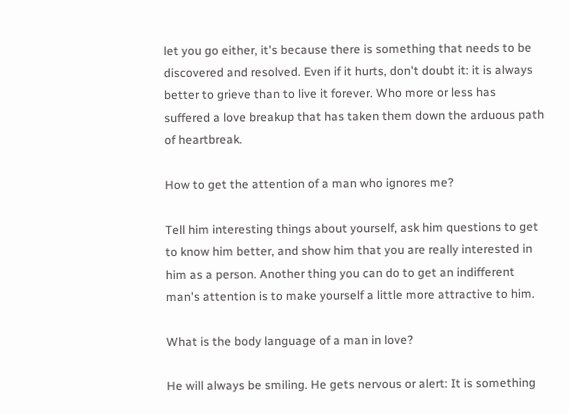let you go either, it's because there is something that needs to be discovered and resolved. Even if it hurts, don't doubt it: it is always better to grieve than to live it forever. Who more or less has suffered a love breakup that has taken them down the arduous path of heartbreak.

How to get the attention of a man who ignores me?

Tell him interesting things about yourself, ask him questions to get to know him better, and show him that you are really interested in him as a person. Another thing you can do to get an indifferent man's attention is to make yourself a little more attractive to him.

What is the body language of a man in love?

He will always be smiling. He gets nervous or alert: It is something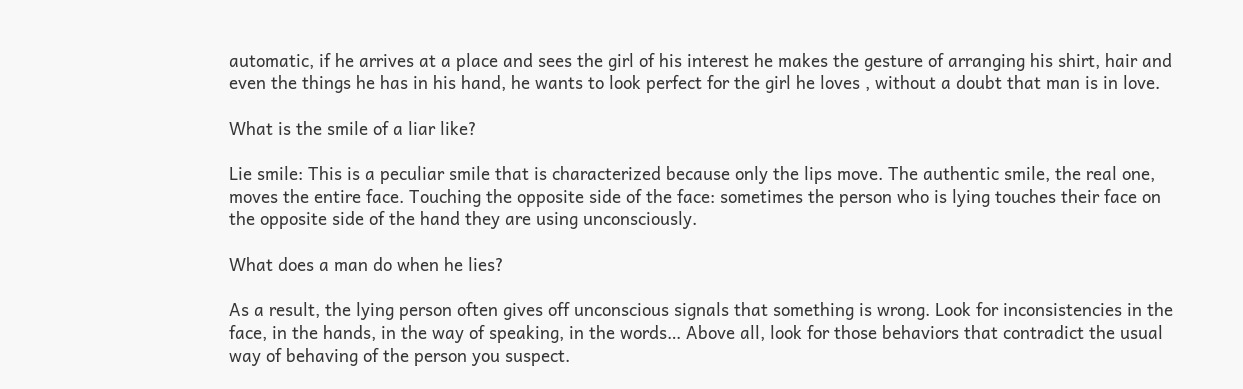automatic, if he arrives at a place and sees the girl of his interest he makes the gesture of arranging his shirt, hair and even the things he has in his hand, he wants to look perfect for the girl he loves , without a doubt that man is in love.

What is the smile of a liar like?

Lie smile: This is a peculiar smile that is characterized because only the lips move. The authentic smile, the real one, moves the entire face. Touching the opposite side of the face: sometimes the person who is lying touches their face on the opposite side of the hand they are using unconsciously.

What does a man do when he lies?

As a result, the lying person often gives off unconscious signals that something is wrong. Look for inconsistencies in the face, in the hands, in the way of speaking, in the words… Above all, look for those behaviors that contradict the usual way of behaving of the person you suspect.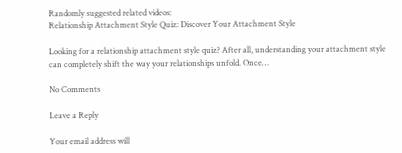Randomly suggested related videos:
Relationship Attachment Style Quiz: Discover Your Attachment Style

Looking for a relationship attachment style quiz? After all, understanding your attachment style can completely shift the way your relationships unfold. Once…

No Comments

Leave a Reply

Your email address will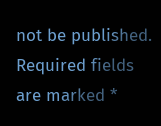not be published. Required fields are marked *